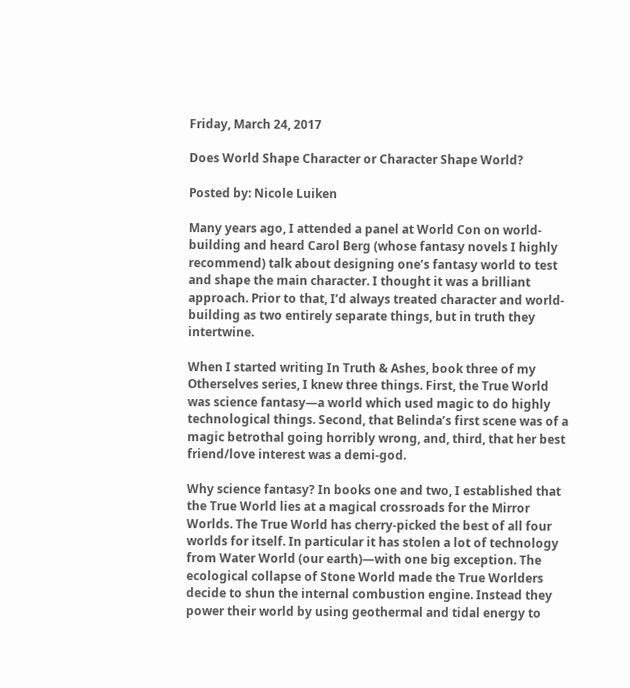Friday, March 24, 2017

Does World Shape Character or Character Shape World?

Posted by: Nicole Luiken

Many years ago, I attended a panel at World Con on world-building and heard Carol Berg (whose fantasy novels I highly recommend) talk about designing one’s fantasy world to test and shape the main character. I thought it was a brilliant approach. Prior to that, I’d always treated character and world-building as two entirely separate things, but in truth they intertwine.

When I started writing In Truth & Ashes, book three of my Otherselves series, I knew three things. First, the True World was science fantasy—a world which used magic to do highly technological things. Second, that Belinda’s first scene was of a magic betrothal going horribly wrong, and, third, that her best friend/love interest was a demi-god.

Why science fantasy? In books one and two, I established that the True World lies at a magical crossroads for the Mirror Worlds. The True World has cherry-picked the best of all four worlds for itself. In particular it has stolen a lot of technology from Water World (our earth)—with one big exception. The ecological collapse of Stone World made the True Worlders decide to shun the internal combustion engine. Instead they power their world by using geothermal and tidal energy to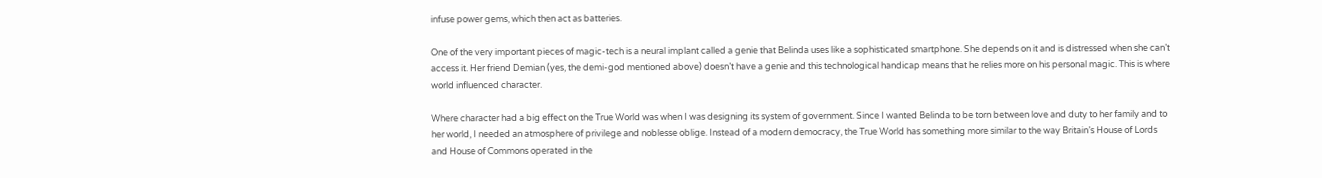infuse power gems, which then act as batteries.

One of the very important pieces of magic-tech is a neural implant called a genie that Belinda uses like a sophisticated smartphone. She depends on it and is distressed when she can’t access it. Her friend Demian (yes, the demi-god mentioned above) doesn’t have a genie and this technological handicap means that he relies more on his personal magic. This is where world influenced character.

Where character had a big effect on the True World was when I was designing its system of government. Since I wanted Belinda to be torn between love and duty to her family and to her world, I needed an atmosphere of privilege and noblesse oblige. Instead of a modern democracy, the True World has something more similar to the way Britain’s House of Lords and House of Commons operated in the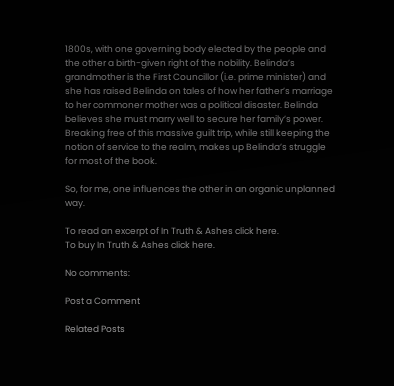1800s, with one governing body elected by the people and the other a birth-given right of the nobility. Belinda’s grandmother is the First Councillor (i.e. prime minister) and she has raised Belinda on tales of how her father’s marriage to her commoner mother was a political disaster. Belinda believes she must marry well to secure her family’s power. Breaking free of this massive guilt trip, while still keeping the notion of service to the realm, makes up Belinda’s struggle for most of the book.

So, for me, one influences the other in an organic unplanned way.

To read an excerpt of In Truth & Ashes click here.
To buy In Truth & Ashes click here.

No comments:

Post a Comment

Related Posts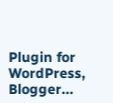Plugin for WordPress, Blogger...